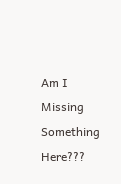Am I Missing Something Here???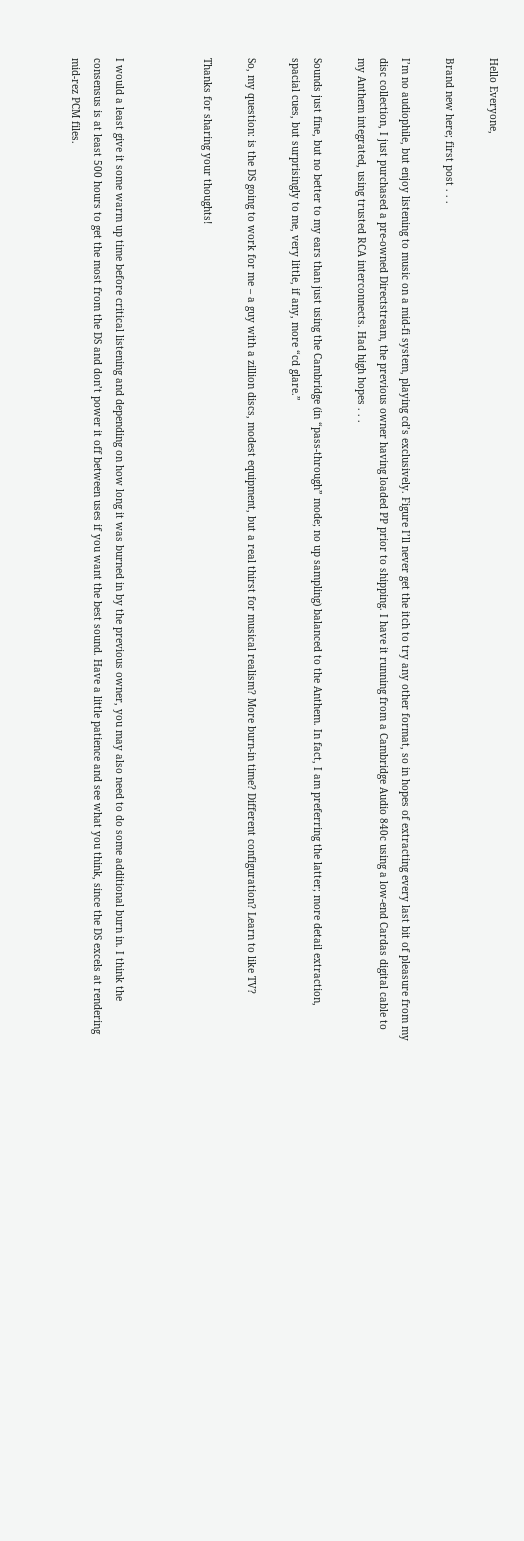Hello Everyone,

Brand new here; first post . . .

I’m no audiophile, but enjoy listening to music on a mid-fi system, playing cd’s exclusively. Figure I’ll never get the itch to try any other format, so in hopes of extracting every last bit of pleasure from my disc collection, I just purchased a pre-owned Directstream, the previous owner having loaded PP prior to shipping. I have it running from a Cambridge Audio 840c using a low-end Cardas digital cable to my Anthem integrated, using trusted RCA interconnects. Had high hopes . . .

Sounds just fine, but no better to my ears than just using the Cambridge (in “pass-through” mode; no up sampling) balanced to the Anthem. In fact, I am preferring the latter; more detail extraction, spacial cues, but surprisingly to me, very little, if any, more “cd glare.”

So, my question: is the DS going to work for me – a guy with a zillion discs, modest equipment, but a real thirst for musical realism? More burn-in time? Different configuration? Learn to like TV?

Thanks for sharing your thoughts!



I would a least give it some warm up time before critical listening and depending on how long it was burned in by the previous owner, you may also need to do some additional burn in. I think the consensus is at least 500 hours to get the most from the DS and don’t power it off between uses if you want the best sound. Have a little patience and see what you think, since the DS excels at rendering mid-rez PCM files.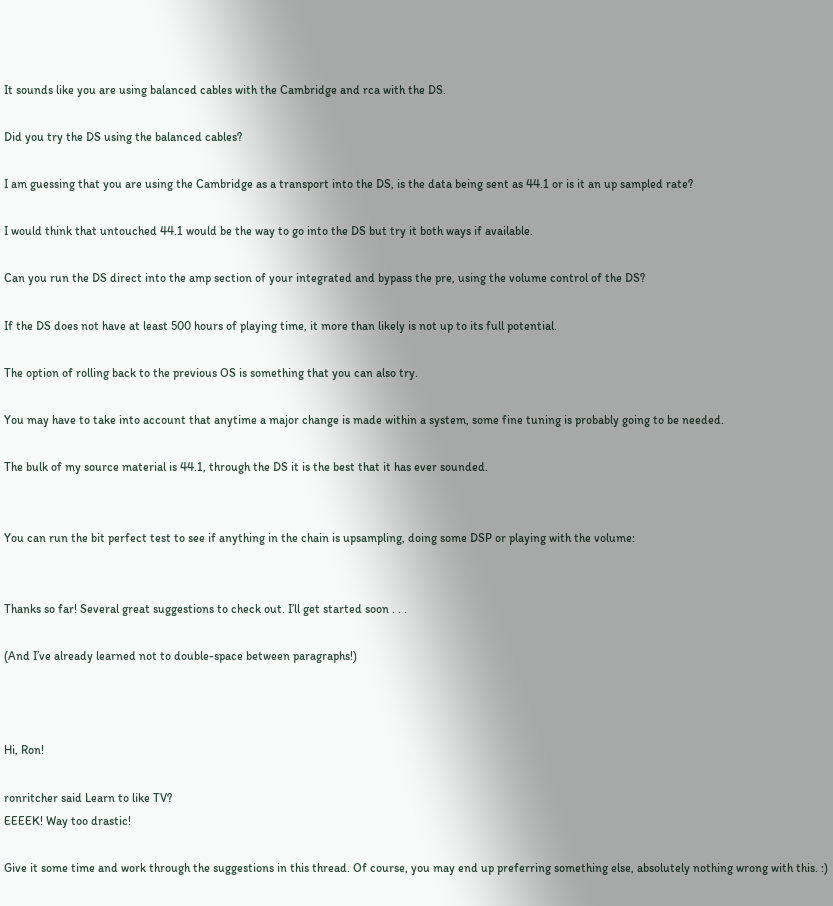It sounds like you are using balanced cables with the Cambridge and rca with the DS.

Did you try the DS using the balanced cables?

I am guessing that you are using the Cambridge as a transport into the DS, is the data being sent as 44.1 or is it an up sampled rate?

I would think that untouched 44.1 would be the way to go into the DS but try it both ways if available.

Can you run the DS direct into the amp section of your integrated and bypass the pre, using the volume control of the DS?

If the DS does not have at least 500 hours of playing time, it more than likely is not up to its full potential.

The option of rolling back to the previous OS is something that you can also try.

You may have to take into account that anytime a major change is made within a system, some fine tuning is probably going to be needed.

The bulk of my source material is 44.1, through the DS it is the best that it has ever sounded.


You can run the bit perfect test to see if anything in the chain is upsampling, doing some DSP or playing with the volume:


Thanks so far! Several great suggestions to check out. I’ll get started soon . . .

(And I’ve already learned not to double-space between paragraphs!)



Hi, Ron!

ronritcher said Learn to like TV?
EEEEK! Way too drastic!

Give it some time and work through the suggestions in this thread. Of course, you may end up preferring something else, absolutely nothing wrong with this. :)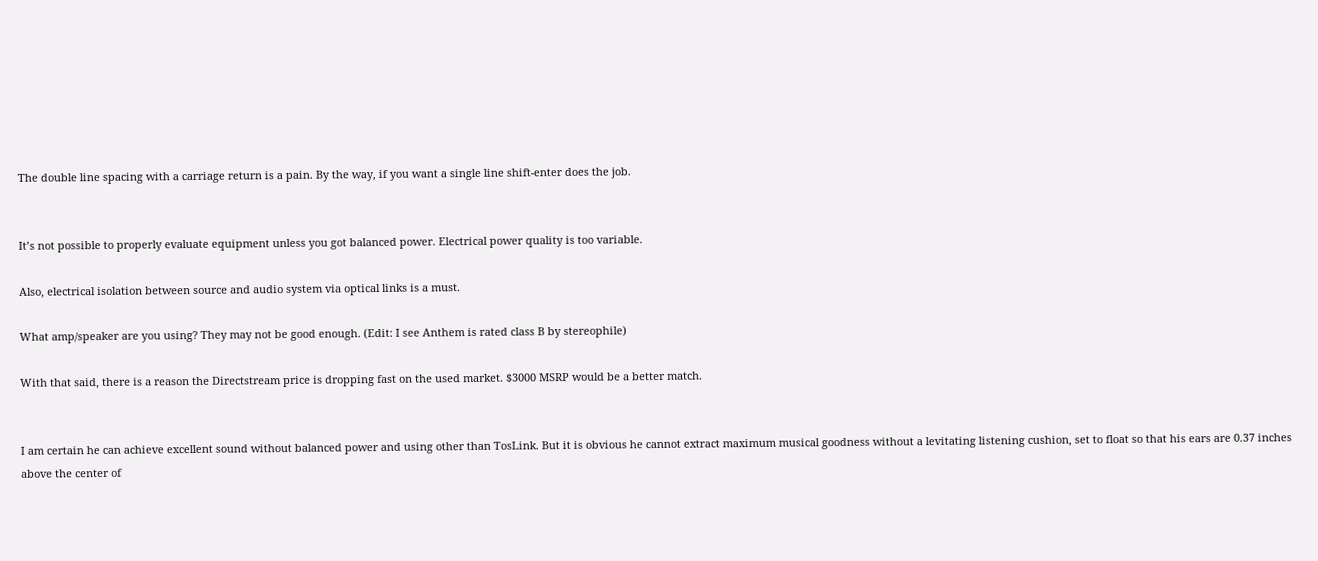The double line spacing with a carriage return is a pain. By the way, if you want a single line shift-enter does the job.


It’s not possible to properly evaluate equipment unless you got balanced power. Electrical power quality is too variable.

Also, electrical isolation between source and audio system via optical links is a must.

What amp/speaker are you using? They may not be good enough. (Edit: I see Anthem is rated class B by stereophile)

With that said, there is a reason the Directstream price is dropping fast on the used market. $3000 MSRP would be a better match.


I am certain he can achieve excellent sound without balanced power and using other than TosLink. But it is obvious he cannot extract maximum musical goodness without a levitating listening cushion, set to float so that his ears are 0.37 inches above the center of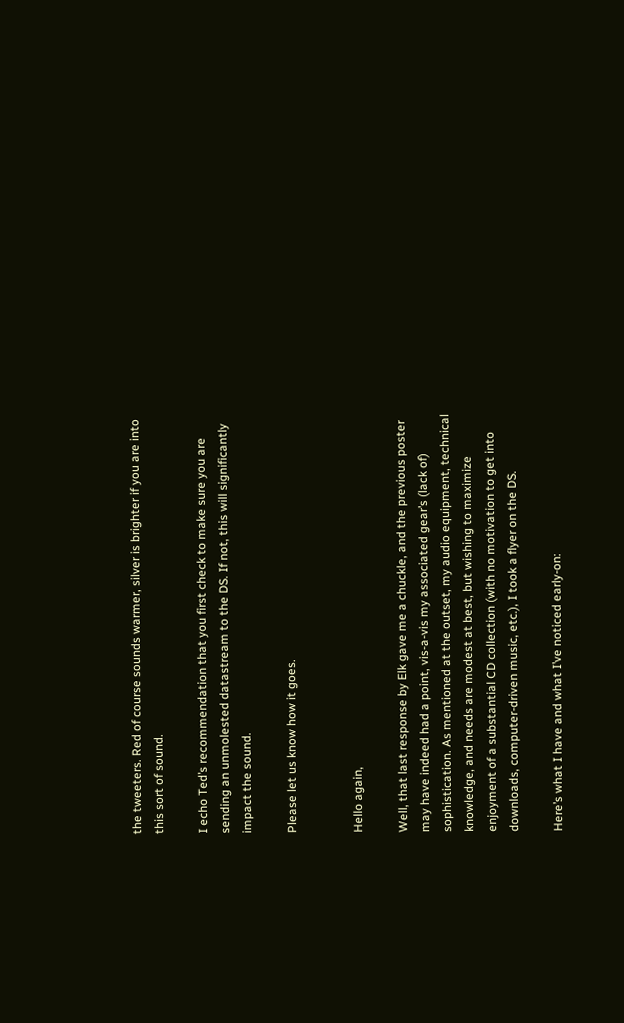the tweeters. Red of course sounds warmer, silver is brighter if you are into this sort of sound.

I echo Ted’s recommendation that you first check to make sure you are sending an unmolested datastream to the DS. If not, this will significantly impact the sound.

Please let us know how it goes.


Hello again,

Well, that last response by Elk gave me a chuckle, and the previous poster may have indeed had a point, vis-a-vis my associated gear’s (lack of) sophistication. As mentioned at the outset, my audio equipment, technical knowledge, and needs are modest at best, but wishing to maximize enjoyment of a substantial CD collection (with no motivation to get into downloads, computer-driven music, etc.), I took a flyer on the DS.

Here’s what I have and what I’ve noticed early-on: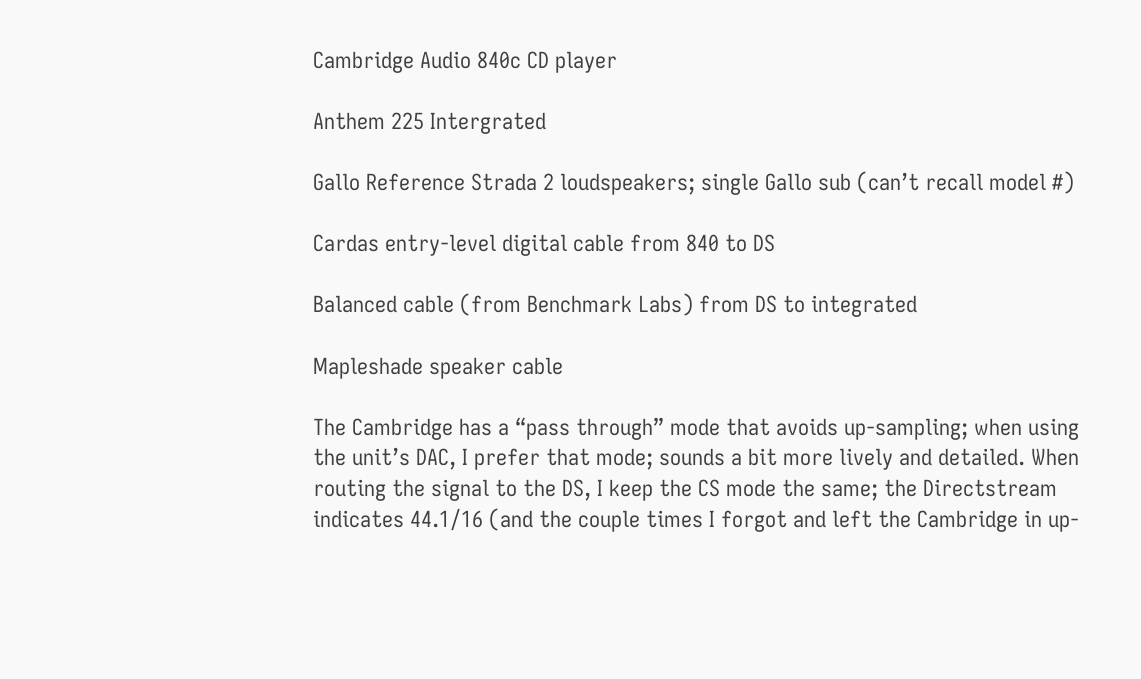Cambridge Audio 840c CD player

Anthem 225 Intergrated

Gallo Reference Strada 2 loudspeakers; single Gallo sub (can’t recall model #)

Cardas entry-level digital cable from 840 to DS

Balanced cable (from Benchmark Labs) from DS to integrated

Mapleshade speaker cable

The Cambridge has a “pass through” mode that avoids up-sampling; when using the unit’s DAC, I prefer that mode; sounds a bit more lively and detailed. When routing the signal to the DS, I keep the CS mode the same; the Directstream indicates 44.1/16 (and the couple times I forgot and left the Cambridge in up-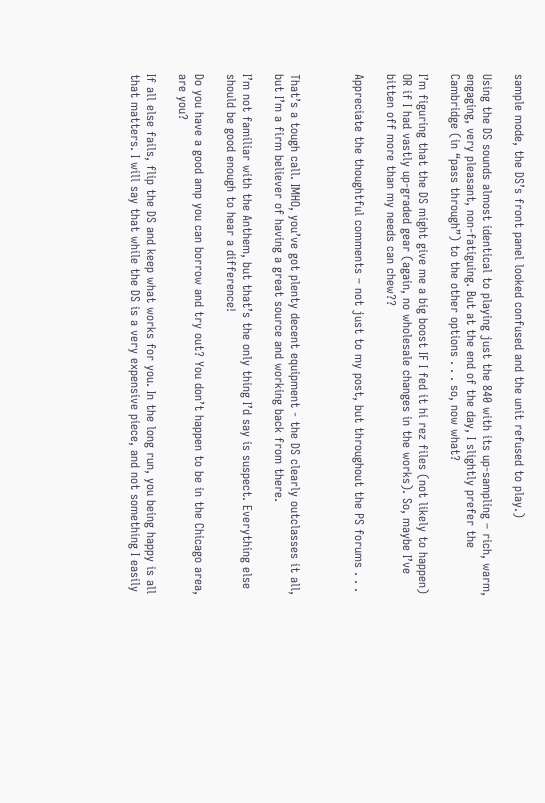sample mode, the DS’s front panel looked confused and the unit refused to play.)

Using the DS sounds almost identical to playing just the 840 with its up-sampling – rich, warm, engaging, very pleasant, non-fatiguing. But at the end of the day, I slightly prefer the Cambridge (in “pass through”) to the other options . . . so, now what?

I’m figuring that the DS might give me a big boost IF I fed it hi rez files (not likely to happen) OR if I had vastly up-graded gear (again, no wholesale changes in the works). So, maybe I’ve bitten off more than my needs can chew??

Appreciate the thoughtful comments – not just to my post, but throughout the PS forums . . .



That’s a tough call. IMHO, you’ve got plenty decent equipment - the DS clearly outclasses it all, but I’m a firm believer of having a great source and working back from there.

I’m not familiar with the Anthem, but that’s the only thing I’d say is suspect. Everything else should be good enough to hear a difference!

Do you have a good amp you can borrow and try out? You don’t happen to be in the Chicago area, are you?

If all else fails, flip the DS and keep what works for you. In the long run, you being happy is all that matters. I will say that while the DS is a very expensive piece, and not something I easily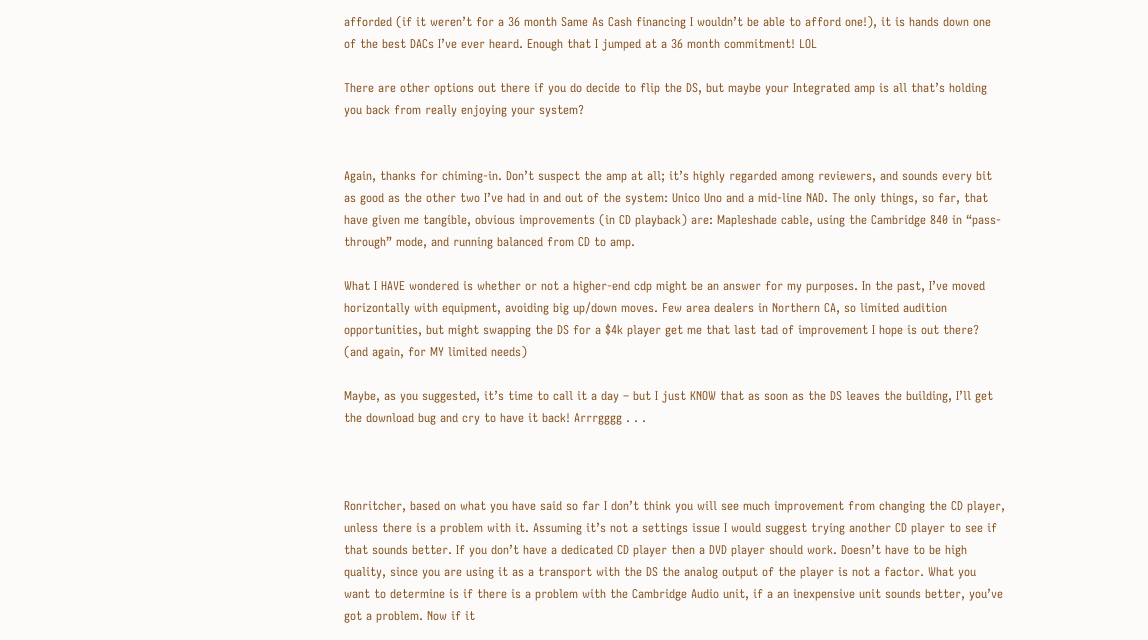afforded (if it weren’t for a 36 month Same As Cash financing I wouldn’t be able to afford one!), it is hands down one of the best DACs I’ve ever heard. Enough that I jumped at a 36 month commitment! LOL

There are other options out there if you do decide to flip the DS, but maybe your Integrated amp is all that’s holding you back from really enjoying your system?


Again, thanks for chiming-in. Don’t suspect the amp at all; it’s highly regarded among reviewers, and sounds every bit as good as the other two I’ve had in and out of the system: Unico Uno and a mid-line NAD. The only things, so far, that have given me tangible, obvious improvements (in CD playback) are: Mapleshade cable, using the Cambridge 840 in “pass-through” mode, and running balanced from CD to amp.

What I HAVE wondered is whether or not a higher-end cdp might be an answer for my purposes. In the past, I’ve moved horizontally with equipment, avoiding big up/down moves. Few area dealers in Northern CA, so limited audition opportunities, but might swapping the DS for a $4k player get me that last tad of improvement I hope is out there? (and again, for MY limited needs)

Maybe, as you suggested, it’s time to call it a day – but I just KNOW that as soon as the DS leaves the building, I’ll get the download bug and cry to have it back! Arrrgggg . . .



Ronritcher, based on what you have said so far I don’t think you will see much improvement from changing the CD player, unless there is a problem with it. Assuming it’s not a settings issue I would suggest trying another CD player to see if that sounds better. If you don’t have a dedicated CD player then a DVD player should work. Doesn’t have to be high quality, since you are using it as a transport with the DS the analog output of the player is not a factor. What you want to determine is if there is a problem with the Cambridge Audio unit, if a an inexpensive unit sounds better, you’ve got a problem. Now if it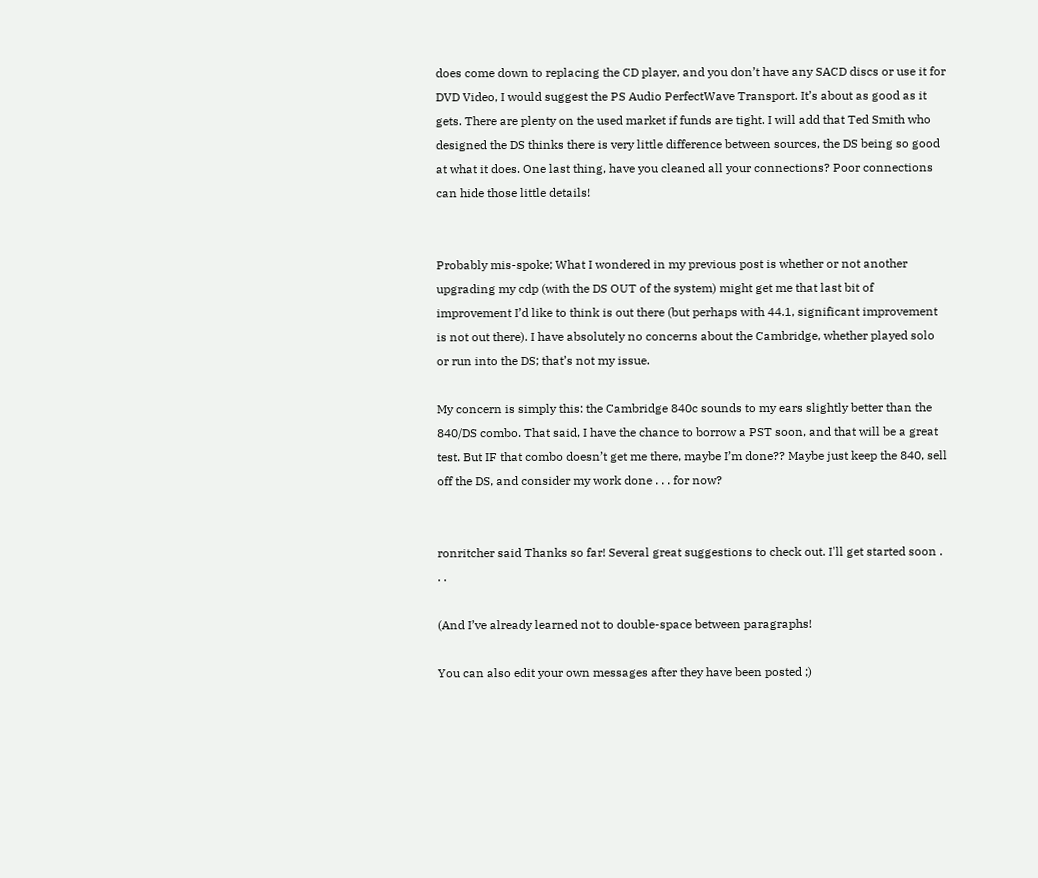does come down to replacing the CD player, and you don’t have any SACD discs or use it for DVD Video, I would suggest the PS Audio PerfectWave Transport. It’s about as good as it gets. There are plenty on the used market if funds are tight. I will add that Ted Smith who designed the DS thinks there is very little difference between sources, the DS being so good at what it does. One last thing, have you cleaned all your connections? Poor connections can hide those little details!


Probably mis-spoke; What I wondered in my previous post is whether or not another upgrading my cdp (with the DS OUT of the system) might get me that last bit of improvement I’d like to think is out there (but perhaps with 44.1, significant improvement is not out there). I have absolutely no concerns about the Cambridge, whether played solo or run into the DS; that’s not my issue.

My concern is simply this: the Cambridge 840c sounds to my ears slightly better than the 840/DS combo. That said, I have the chance to borrow a PST soon, and that will be a great test. But IF that combo doesn’t get me there, maybe I’m done?? Maybe just keep the 840, sell off the DS, and consider my work done . . . for now?


ronritcher said Thanks so far! Several great suggestions to check out. I'll get started soon . . .

(And I’ve already learned not to double-space between paragraphs!

You can also edit your own messages after they have been posted ;)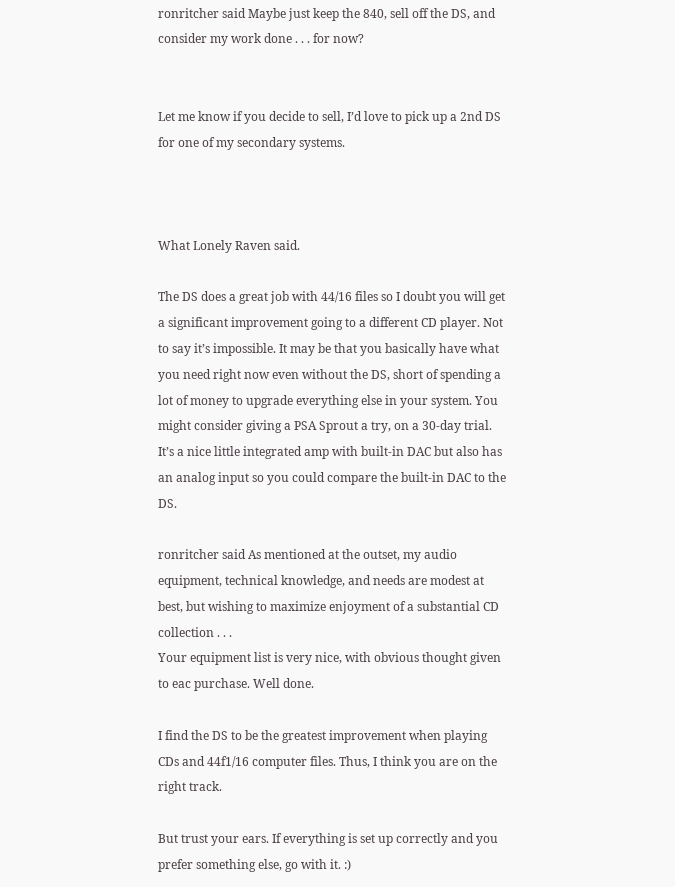ronritcher said Maybe just keep the 840, sell off the DS, and consider my work done . . . for now?


Let me know if you decide to sell, I’d love to pick up a 2nd DS for one of my secondary systems.



What Lonely Raven said.

The DS does a great job with 44/16 files so I doubt you will get a significant improvement going to a different CD player. Not to say it’s impossible. It may be that you basically have what you need right now even without the DS, short of spending a lot of money to upgrade everything else in your system. You might consider giving a PSA Sprout a try, on a 30-day trial. It’s a nice little integrated amp with built-in DAC but also has an analog input so you could compare the built-in DAC to the DS.

ronritcher said As mentioned at the outset, my audio equipment, technical knowledge, and needs are modest at best, but wishing to maximize enjoyment of a substantial CD collection . . .
Your equipment list is very nice, with obvious thought given to eac purchase. Well done.

I find the DS to be the greatest improvement when playing CDs and 44f1/16 computer files. Thus, I think you are on the right track.

But trust your ears. If everything is set up correctly and you prefer something else, go with it. :)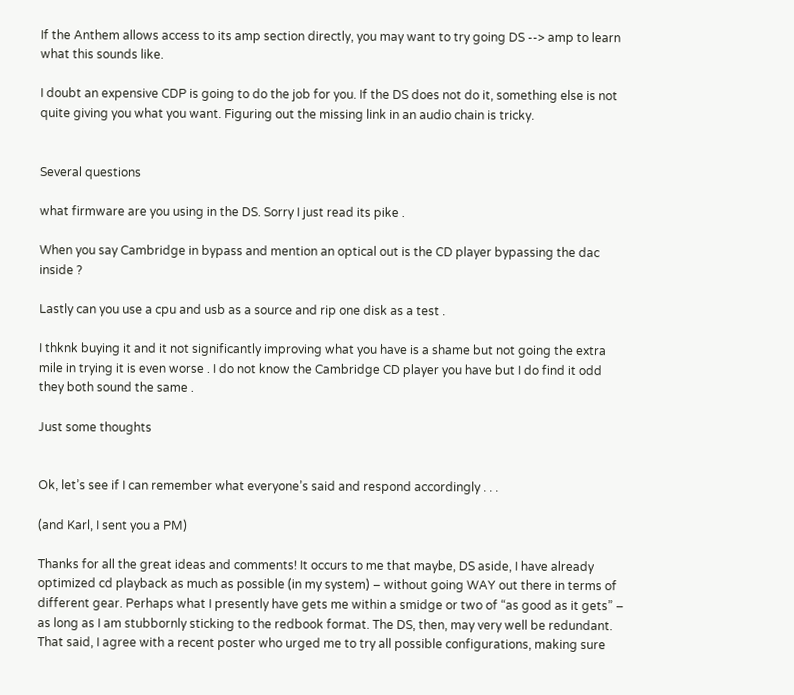If the Anthem allows access to its amp section directly, you may want to try going DS --> amp to learn what this sounds like.

I doubt an expensive CDP is going to do the job for you. If the DS does not do it, something else is not quite giving you what you want. Figuring out the missing link in an audio chain is tricky.


Several questions

what firmware are you using in the DS. Sorry I just read its pike .

When you say Cambridge in bypass and mention an optical out is the CD player bypassing the dac inside ?

Lastly can you use a cpu and usb as a source and rip one disk as a test .

I thknk buying it and it not significantly improving what you have is a shame but not going the extra mile in trying it is even worse . I do not know the Cambridge CD player you have but I do find it odd they both sound the same .

Just some thoughts


Ok, let’s see if I can remember what everyone’s said and respond accordingly . . .

(and Karl, I sent you a PM)

Thanks for all the great ideas and comments! It occurs to me that maybe, DS aside, I have already optimized cd playback as much as possible (in my system) – without going WAY out there in terms of different gear. Perhaps what I presently have gets me within a smidge or two of “as good as it gets” – as long as I am stubbornly sticking to the redbook format. The DS, then, may very well be redundant. That said, I agree with a recent poster who urged me to try all possible configurations, making sure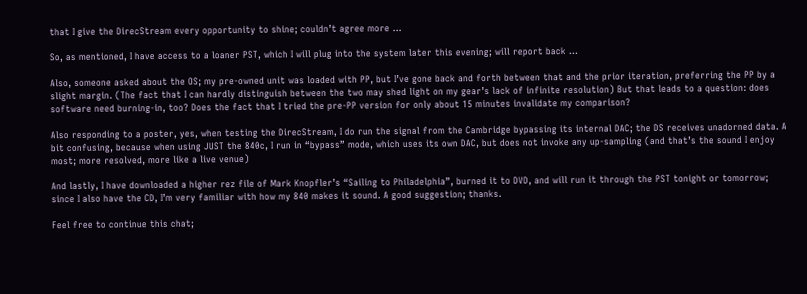that I give the DirecStream every opportunity to shine; couldn’t agree more …

So, as mentioned, I have access to a loaner PST, which I will plug into the system later this evening; will report back …

Also, someone asked about the OS; my pre-owned unit was loaded with PP, but I’ve gone back and forth between that and the prior iteration, preferring the PP by a slight margin. (The fact that I can hardly distinguish between the two may shed light on my gear’s lack of infinite resolution) But that leads to a question: does software need burning-in, too? Does the fact that I tried the pre-PP version for only about 15 minutes invalidate my comparison?

Also responding to a poster, yes, when testing the DirecStream, I do run the signal from the Cambridge bypassing its internal DAC; the DS receives unadorned data. A bit confusing, because when using JUST the 840c, I run in “bypass” mode, which uses its own DAC, but does not invoke any up-sampling (and that’s the sound I enjoy most; more resolved, more like a live venue)

And lastly, I have downloaded a higher rez file of Mark Knopfler’s “Sailing to Philadelphia”, burned it to DVD, and will run it through the PST tonight or tomorrow; since I also have the CD, I’m very familiar with how my 840 makes it sound. A good suggestion; thanks.

Feel free to continue this chat;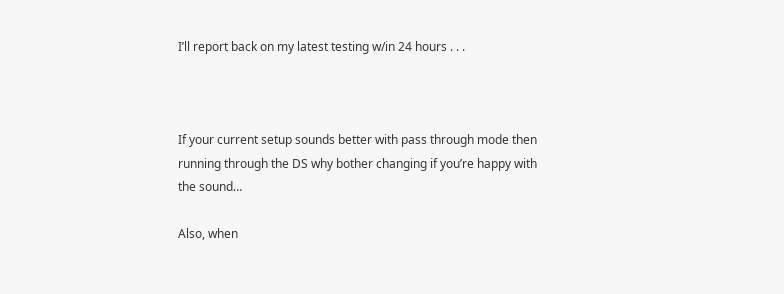I’ll report back on my latest testing w/in 24 hours . . .



If your current setup sounds better with pass through mode then running through the DS why bother changing if you’re happy with the sound…

Also, when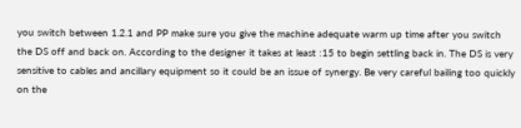you switch between 1.2.1 and PP make sure you give the machine adequate warm up time after you switch the DS off and back on. According to the designer it takes at least :15 to begin settling back in. The DS is very sensitive to cables and ancillary equipment so it could be an issue of synergy. Be very careful bailing too quickly on the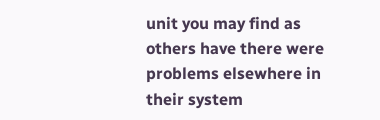unit you may find as others have there were problems elsewhere in their system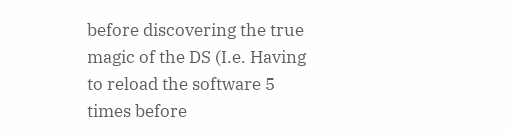before discovering the true magic of the DS (I.e. Having to reload the software 5 times before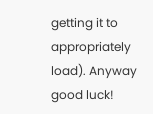getting it to appropriately load). Anyway good luck!